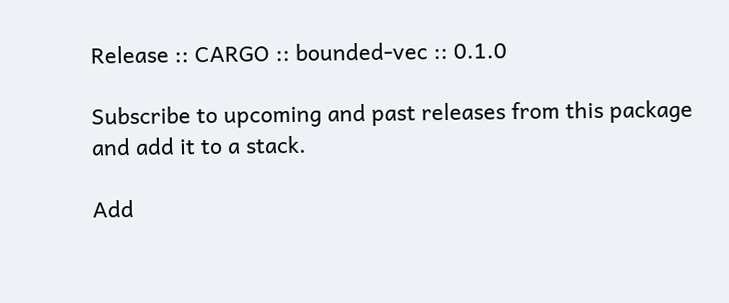Release :: CARGO :: bounded-vec :: 0.1.0

Subscribe to upcoming and past releases from this package and add it to a stack.

Add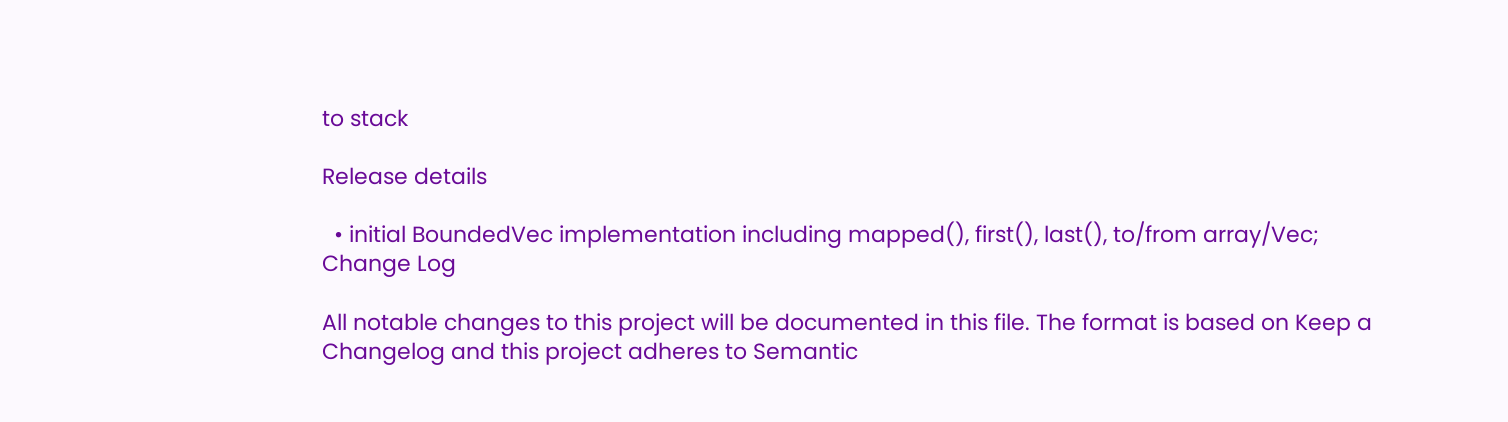to stack

Release details

  • initial BoundedVec implementation including mapped(), first(), last(), to/from array/Vec;
Change Log

All notable changes to this project will be documented in this file. The format is based on Keep a Changelog and this project adheres to Semantic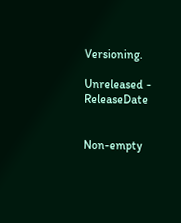Versioning.

Unreleased - ReleaseDate


Non-empty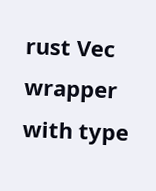rust Vec wrapper with type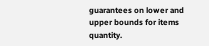guarantees on lower and upper bounds for items quantity.